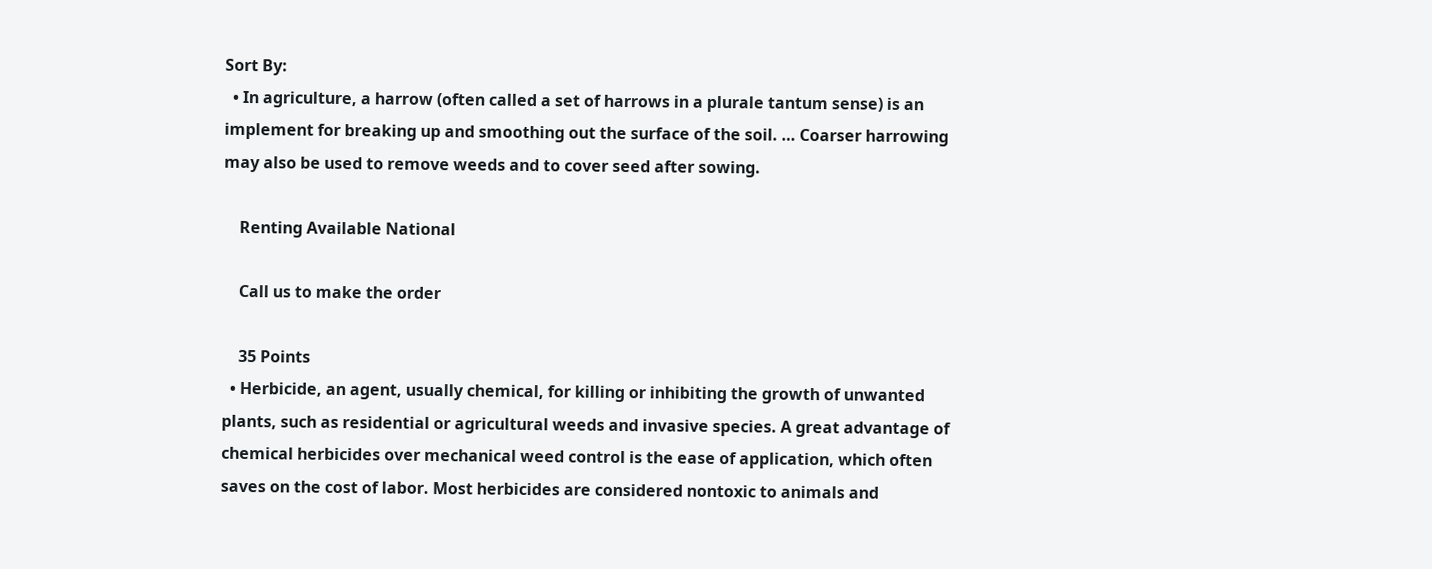Sort By:
  • In agriculture, a harrow (often called a set of harrows in a plurale tantum sense) is an implement for breaking up and smoothing out the surface of the soil. … Coarser harrowing may also be used to remove weeds and to cover seed after sowing.

    Renting Available National

    Call us to make the order

    35 Points
  • Herbicide, an agent, usually chemical, for killing or inhibiting the growth of unwanted plants, such as residential or agricultural weeds and invasive species. A great advantage of chemical herbicides over mechanical weed control is the ease of application, which often saves on the cost of labor. Most herbicides are considered nontoxic to animals and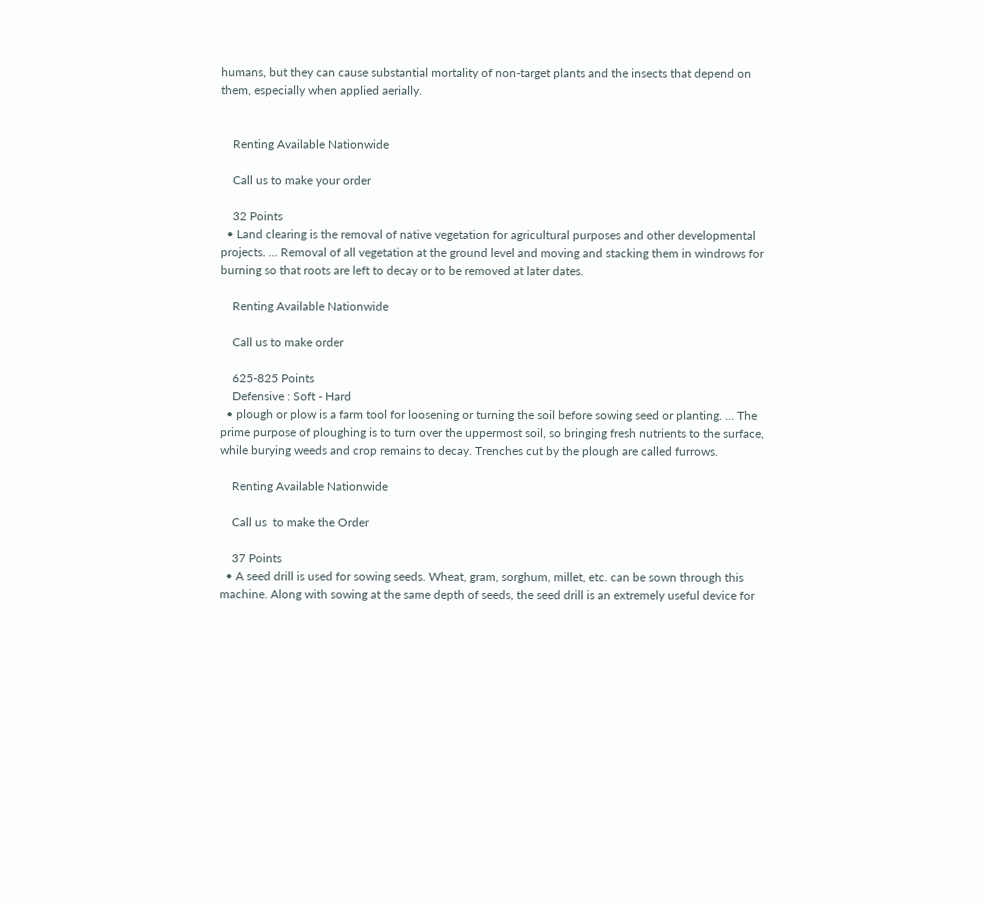humans, but they can cause substantial mortality of non-target plants and the insects that depend on them, especially when applied aerially.


    Renting Available Nationwide

    Call us to make your order

    32 Points
  • Land clearing is the removal of native vegetation for agricultural purposes and other developmental projects. … Removal of all vegetation at the ground level and moving and stacking them in windrows for burning so that roots are left to decay or to be removed at later dates.

    Renting Available Nationwide

    Call us to make order

    625-825 Points
    Defensive : Soft - Hard
  • plough or plow is a farm tool for loosening or turning the soil before sowing seed or planting. … The prime purpose of ploughing is to turn over the uppermost soil, so bringing fresh nutrients to the surface, while burying weeds and crop remains to decay. Trenches cut by the plough are called furrows.

    Renting Available Nationwide

    Call us  to make the Order

    37 Points
  • A seed drill is used for sowing seeds. Wheat, gram, sorghum, millet, etc. can be sown through this machine. Along with sowing at the same depth of seeds, the seed drill is an extremely useful device for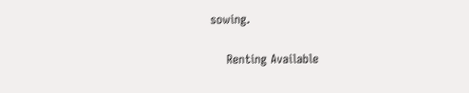sowing.

    Renting Available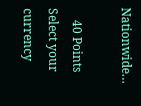Nationwide…

    40 Points
Select your currency